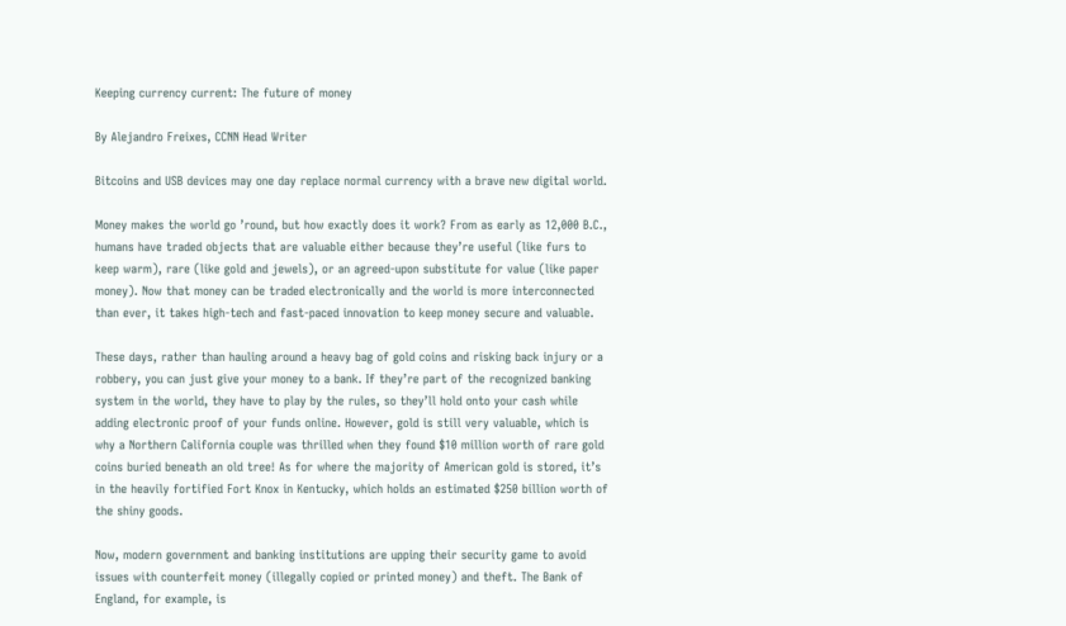Keeping currency current: The future of money

By Alejandro Freixes, CCNN Head Writer

Bitcoins and USB devices may one day replace normal currency with a brave new digital world.

Money makes the world go ’round, but how exactly does it work? From as early as 12,000 B.C., humans have traded objects that are valuable either because they’re useful (like furs to keep warm), rare (like gold and jewels), or an agreed-upon substitute for value (like paper money). Now that money can be traded electronically and the world is more interconnected than ever, it takes high-tech and fast-paced innovation to keep money secure and valuable.

These days, rather than hauling around a heavy bag of gold coins and risking back injury or a robbery, you can just give your money to a bank. If they’re part of the recognized banking system in the world, they have to play by the rules, so they’ll hold onto your cash while adding electronic proof of your funds online. However, gold is still very valuable, which is why a Northern California couple was thrilled when they found $10 million worth of rare gold coins buried beneath an old tree! As for where the majority of American gold is stored, it’s in the heavily fortified Fort Knox in Kentucky, which holds an estimated $250 billion worth of the shiny goods.

Now, modern government and banking institutions are upping their security game to avoid issues with counterfeit money (illegally copied or printed money) and theft. The Bank of England, for example, is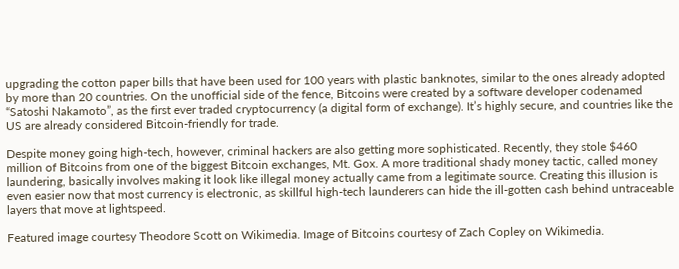upgrading the cotton paper bills that have been used for 100 years with plastic banknotes, similar to the ones already adopted by more than 20 countries. On the unofficial side of the fence, Bitcoins were created by a software developer codenamed “Satoshi Nakamoto”, as the first ever traded cryptocurrency (a digital form of exchange). It’s highly secure, and countries like the US are already considered Bitcoin-friendly for trade.

Despite money going high-tech, however, criminal hackers are also getting more sophisticated. Recently, they stole $460 million of Bitcoins from one of the biggest Bitcoin exchanges, Mt. Gox. A more traditional shady money tactic, called money laundering, basically involves making it look like illegal money actually came from a legitimate source. Creating this illusion is even easier now that most currency is electronic, as skillful high-tech launderers can hide the ill-gotten cash behind untraceable layers that move at lightspeed.

Featured image courtesy Theodore Scott on Wikimedia. Image of Bitcoins courtesy of Zach Copley on Wikimedia.